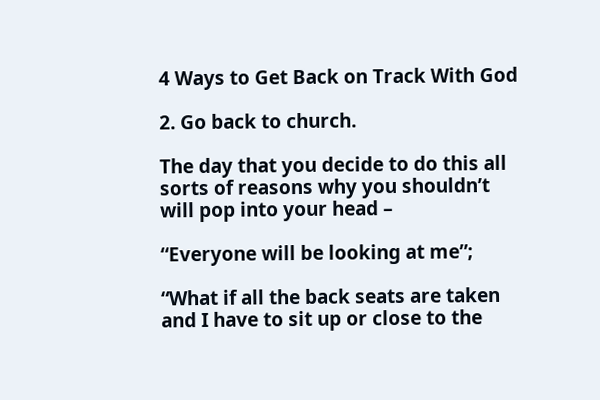4 Ways to Get Back on Track With God

2. Go back to church.

The day that you decide to do this all sorts of reasons why you shouldn’t will pop into your head –

“Everyone will be looking at me”;

“What if all the back seats are taken and I have to sit up or close to the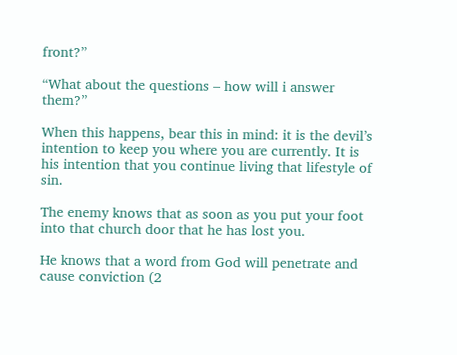front?”

“What about the questions – how will i answer them?”

When this happens, bear this in mind: it is the devil’s intention to keep you where you are currently. It is his intention that you continue living that lifestyle of sin.

The enemy knows that as soon as you put your foot into that church door that he has lost you.

He knows that a word from God will penetrate and cause conviction (2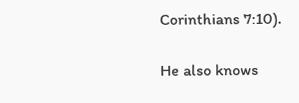Corinthians 7:10).

He also knows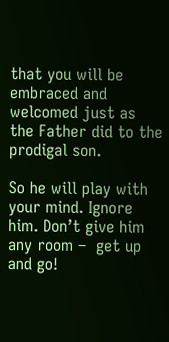that you will be embraced and welcomed just as the Father did to the prodigal son.

So he will play with your mind. Ignore him. Don’t give him any room –  get up and go!